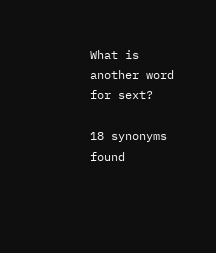What is another word for sext?

18 synonyms found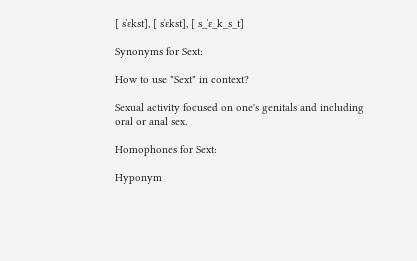[ sˈɛkst], [ sˈɛkst], [ s_ˈɛ_k_s_t]

Synonyms for Sext:

How to use "Sext" in context?

Sexual activity focused on one's genitals and including oral or anal sex.

Homophones for Sext:

Hyponym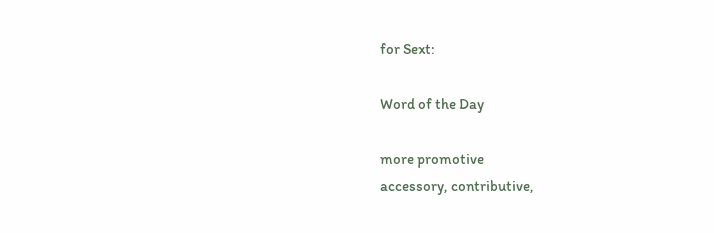for Sext:

Word of the Day

more promotive
accessory, contributive,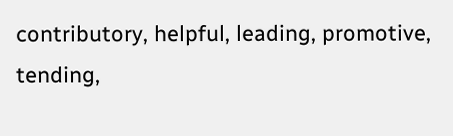contributory, helpful, leading, promotive, tending,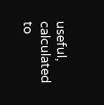useful, calculated to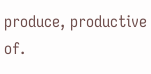produce, productive of.